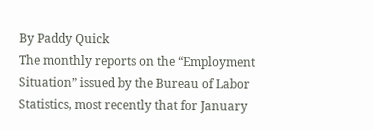By Paddy Quick
The monthly reports on the “Employment Situation” issued by the Bureau of Labor Statistics, most recently that for January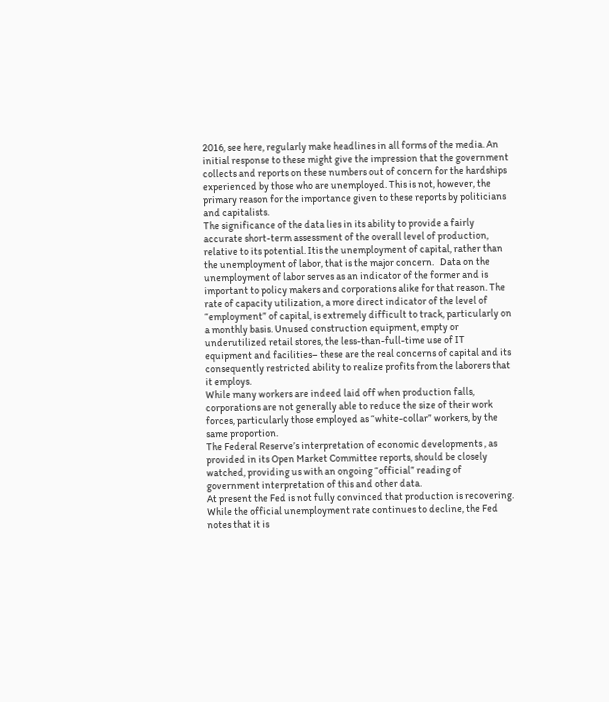2016, see here, regularly make headlines in all forms of the media. An initial response to these might give the impression that the government collects and reports on these numbers out of concern for the hardships experienced by those who are unemployed. This is not, however, the primary reason for the importance given to these reports by politicians and capitalists.
The significance of the data lies in its ability to provide a fairly accurate short-term assessment of the overall level of production, relative to its potential. Itis the unemployment of capital, rather than the unemployment of labor, that is the major concern.   Data on the unemployment of labor serves as an indicator of the former and is important to policy makers and corporations alike for that reason. The rate of capacity utilization, a more direct indicator of the level of “employment” of capital, is extremely difficult to track, particularly on a monthly basis. Unused construction equipment, empty or underutilized retail stores, the less-than-full-time use of IT equipment and facilities– these are the real concerns of capital and its consequently restricted ability to realize profits from the laborers that it employs.
While many workers are indeed laid off when production falls, corporations are not generally able to reduce the size of their work forces, particularly those employed as “white-collar” workers, by the same proportion.
The Federal Reserve’s interpretation of economic developments , as provided in its Open Market Committee reports, should be closely watched, providing us with an ongoing “official” reading of government interpretation of this and other data.
At present the Fed is not fully convinced that production is recovering. While the official unemployment rate continues to decline, the Fed notes that it is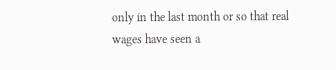only in the last month or so that real wages have seen a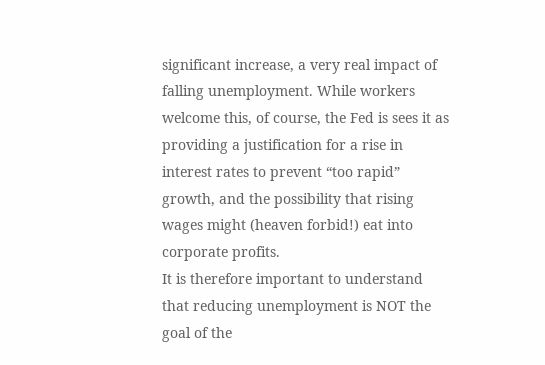significant increase, a very real impact of falling unemployment. While workers welcome this, of course, the Fed is sees it as providing a justification for a rise in interest rates to prevent “too rapid” growth, and the possibility that rising wages might (heaven forbid!) eat into corporate profits.
It is therefore important to understand that reducing unemployment is NOT the goal of the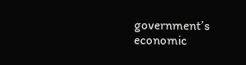government’s economic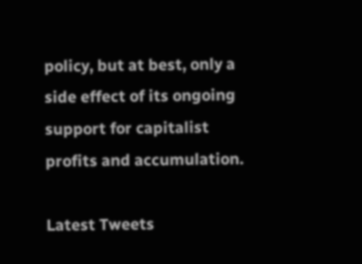policy, but at best, only a side effect of its ongoing support for capitalist profits and accumulation.

Latest Tweets